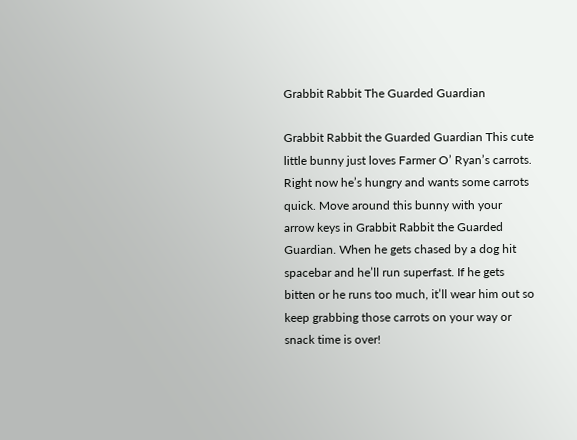Grabbit Rabbit The Guarded Guardian

Grabbit Rabbit the Guarded Guardian This cute little bunny just loves Farmer O’ Ryan’s carrots. Right now he’s hungry and wants some carrots quick. Move around this bunny with your arrow keys in Grabbit Rabbit the Guarded Guardian. When he gets chased by a dog hit spacebar and he’ll run superfast. If he gets bitten or he runs too much, it’ll wear him out so keep grabbing those carrots on your way or snack time is over!